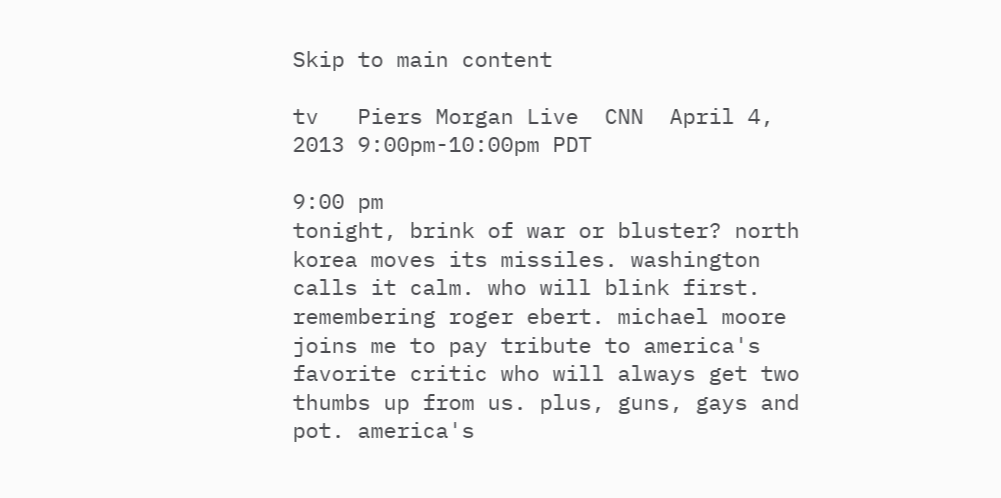Skip to main content

tv   Piers Morgan Live  CNN  April 4, 2013 9:00pm-10:00pm PDT

9:00 pm
tonight, brink of war or bluster? north korea moves its missiles. washington calls it calm. who will blink first. remembering roger ebert. michael moore joins me to pay tribute to america's favorite critic who will always get two thumbs up from us. plus, guns, gays and pot. america's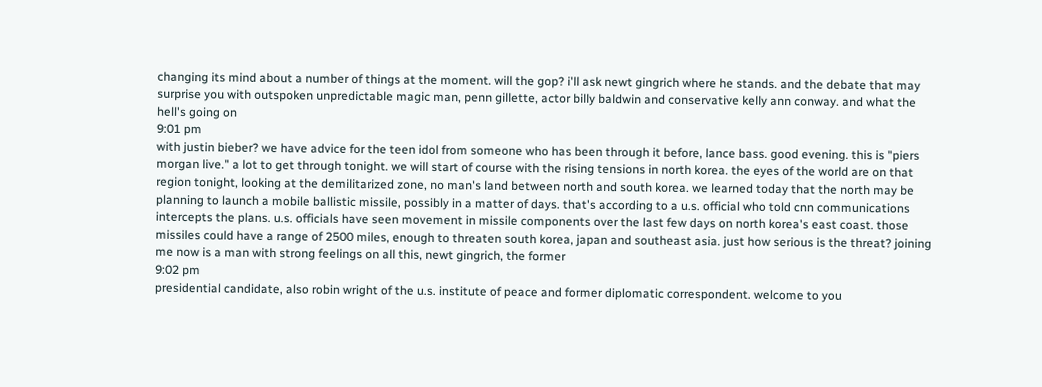changing its mind about a number of things at the moment. will the gop? i'll ask newt gingrich where he stands. and the debate that may surprise you with outspoken unpredictable magic man, penn gillette, actor billy baldwin and conservative kelly ann conway. and what the hell's going on
9:01 pm
with justin bieber? we have advice for the teen idol from someone who has been through it before, lance bass. good evening. this is "piers morgan live." a lot to get through tonight. we will start of course with the rising tensions in north korea. the eyes of the world are on that region tonight, looking at the demilitarized zone, no man's land between north and south korea. we learned today that the north may be planning to launch a mobile ballistic missile, possibly in a matter of days. that's according to a u.s. official who told cnn communications intercepts the plans. u.s. officials have seen movement in missile components over the last few days on north korea's east coast. those missiles could have a range of 2500 miles, enough to threaten south korea, japan and southeast asia. just how serious is the threat? joining me now is a man with strong feelings on all this, newt gingrich, the former
9:02 pm
presidential candidate, also robin wright of the u.s. institute of peace and former diplomatic correspondent. welcome to you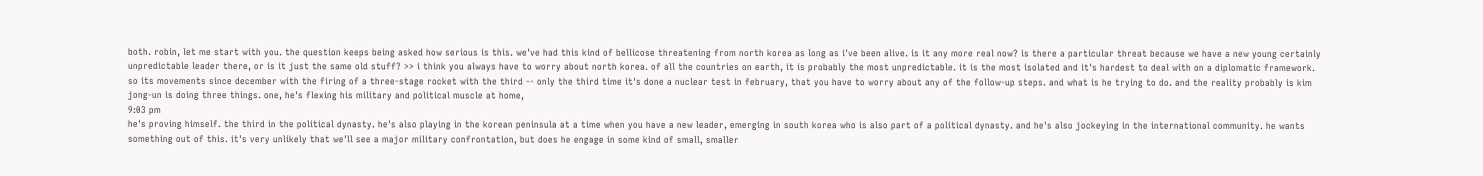both. robin, let me start with you. the question keeps being asked how serious is this. we've had this kind of bellicose threatening from north korea as long as i've been alive. is it any more real now? is there a particular threat because we have a new young certainly unpredictable leader there, or is it just the same old stuff? >> i think you always have to worry about north korea. of all the countries on earth, it is probably the most unpredictable. it is the most isolated and it's hardest to deal with on a diplomatic framework. so its movements since december with the firing of a three-stage rocket with the third -- only the third time it's done a nuclear test in february, that you have to worry about any of the follow-up steps. and what is he trying to do. and the reality probably is kim jong-un is doing three things. one, he's flexing his military and political muscle at home,
9:03 pm
he's proving himself. the third in the political dynasty. he's also playing in the korean peninsula at a time when you have a new leader, emerging in south korea who is also part of a political dynasty. and he's also jockeying in the international community. he wants something out of this. it's very unlikely that we'll see a major military confrontation, but does he engage in some kind of small, smaller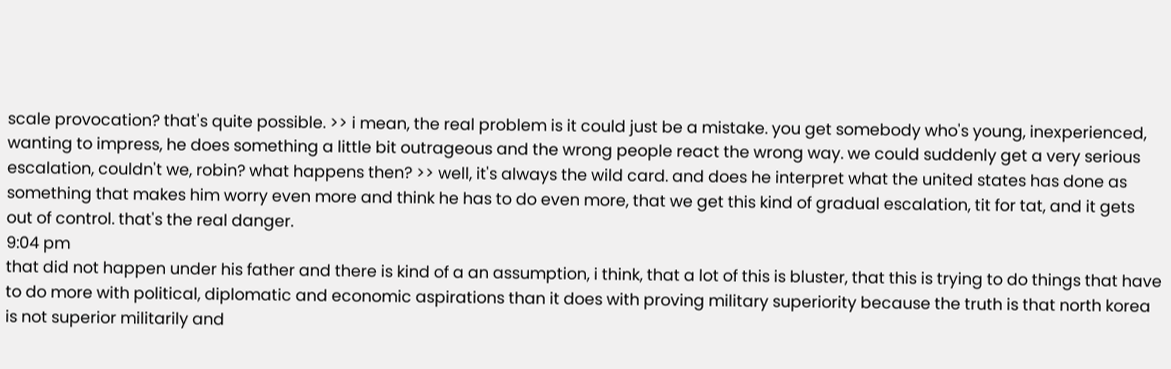scale provocation? that's quite possible. >> i mean, the real problem is it could just be a mistake. you get somebody who's young, inexperienced, wanting to impress, he does something a little bit outrageous and the wrong people react the wrong way. we could suddenly get a very serious escalation, couldn't we, robin? what happens then? >> well, it's always the wild card. and does he interpret what the united states has done as something that makes him worry even more and think he has to do even more, that we get this kind of gradual escalation, tit for tat, and it gets out of control. that's the real danger.
9:04 pm
that did not happen under his father and there is kind of a an assumption, i think, that a lot of this is bluster, that this is trying to do things that have to do more with political, diplomatic and economic aspirations than it does with proving military superiority because the truth is that north korea is not superior militarily and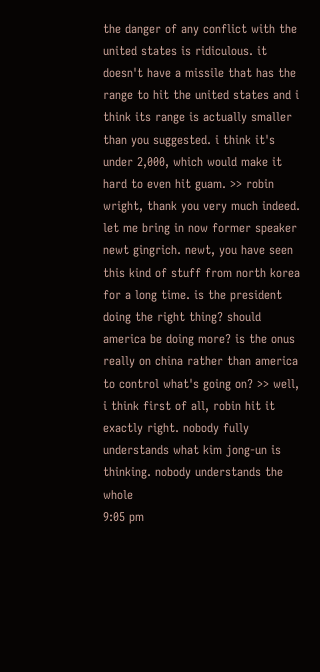the danger of any conflict with the united states is ridiculous. it doesn't have a missile that has the range to hit the united states and i think its range is actually smaller than you suggested. i think it's under 2,000, which would make it hard to even hit guam. >> robin wright, thank you very much indeed. let me bring in now former speaker newt gingrich. newt, you have seen this kind of stuff from north korea for a long time. is the president doing the right thing? should america be doing more? is the onus really on china rather than america to control what's going on? >> well, i think first of all, robin hit it exactly right. nobody fully understands what kim jong-un is thinking. nobody understands the whole
9:05 pm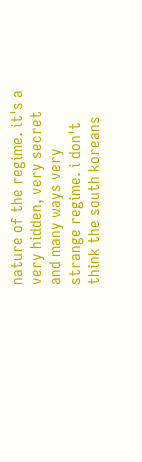nature of the regime. it's a very hidden, very secret and many ways very strange regime. i don't think the south koreans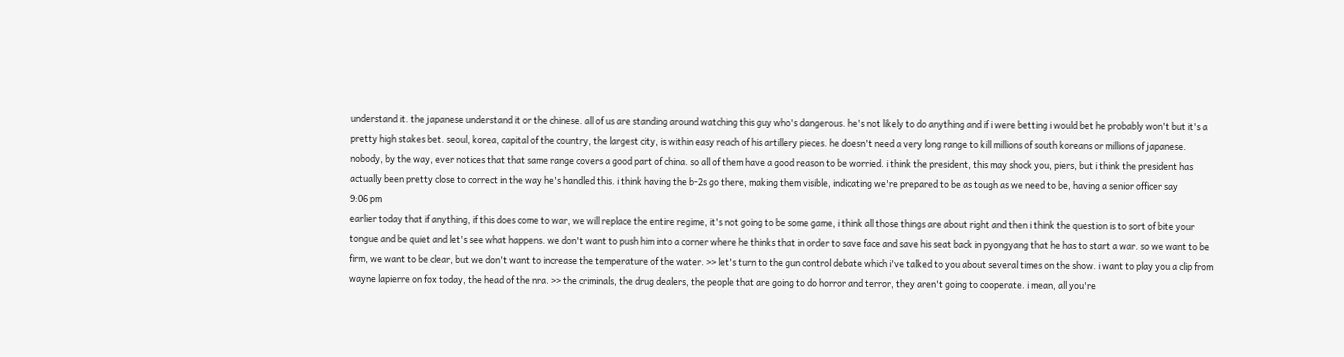understand it. the japanese understand it or the chinese. all of us are standing around watching this guy who's dangerous. he's not likely to do anything and if i were betting i would bet he probably won't but it's a pretty high stakes bet. seoul, korea, capital of the country, the largest city, is within easy reach of his artillery pieces. he doesn't need a very long range to kill millions of south koreans or millions of japanese. nobody, by the way, ever notices that that same range covers a good part of china. so all of them have a good reason to be worried. i think the president, this may shock you, piers, but i think the president has actually been pretty close to correct in the way he's handled this. i think having the b-2s go there, making them visible, indicating we're prepared to be as tough as we need to be, having a senior officer say
9:06 pm
earlier today that if anything, if this does come to war, we will replace the entire regime, it's not going to be some game, i think all those things are about right and then i think the question is to sort of bite your tongue and be quiet and let's see what happens. we don't want to push him into a corner where he thinks that in order to save face and save his seat back in pyongyang that he has to start a war. so we want to be firm, we want to be clear, but we don't want to increase the temperature of the water. >> let's turn to the gun control debate which i've talked to you about several times on the show. i want to play you a clip from wayne lapierre on fox today, the head of the nra. >> the criminals, the drug dealers, the people that are going to do horror and terror, they aren't going to cooperate. i mean, all you're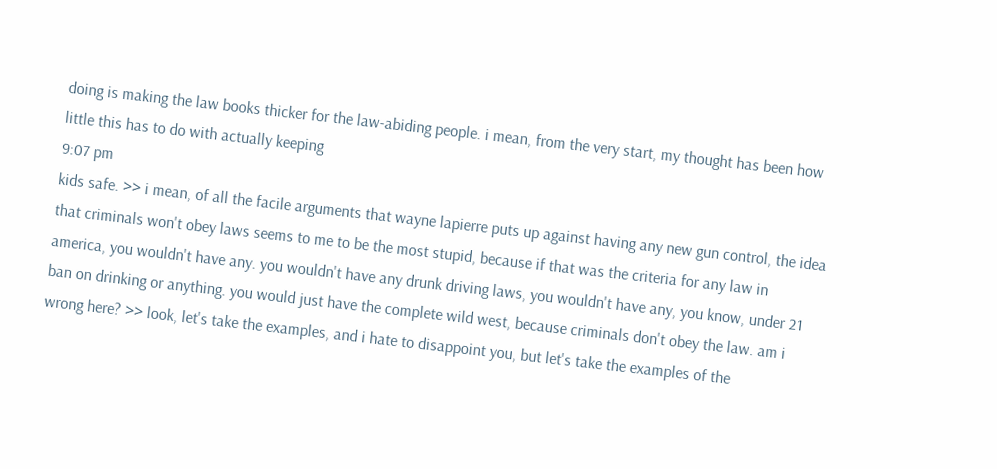doing is making the law books thicker for the law-abiding people. i mean, from the very start, my thought has been how little this has to do with actually keeping
9:07 pm
kids safe. >> i mean, of all the facile arguments that wayne lapierre puts up against having any new gun control, the idea that criminals won't obey laws seems to me to be the most stupid, because if that was the criteria for any law in america, you wouldn't have any. you wouldn't have any drunk driving laws, you wouldn't have any, you know, under 21 ban on drinking or anything. you would just have the complete wild west, because criminals don't obey the law. am i wrong here? >> look, let's take the examples, and i hate to disappoint you, but let's take the examples of the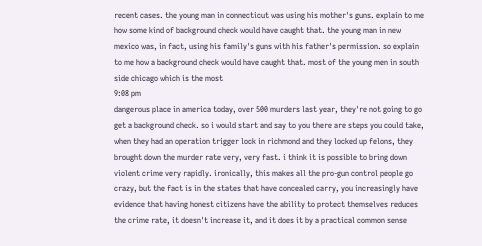recent cases. the young man in connecticut was using his mother's guns. explain to me how some kind of background check would have caught that. the young man in new mexico was, in fact, using his family's guns with his father's permission. so explain to me how a background check would have caught that. most of the young men in south side chicago which is the most
9:08 pm
dangerous place in america today, over 500 murders last year, they're not going to go get a background check. so i would start and say to you there are steps you could take, when they had an operation trigger lock in richmond and they locked up felons, they brought down the murder rate very, very fast. i think it is possible to bring down violent crime very rapidly. ironically, this makes all the pro-gun control people go crazy, but the fact is in the states that have concealed carry, you increasingly have evidence that having honest citizens have the ability to protect themselves reduces the crime rate, it doesn't increase it, and it does it by a practical common sense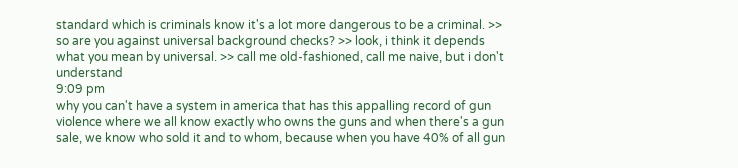standard which is criminals know it's a lot more dangerous to be a criminal. >> so are you against universal background checks? >> look, i think it depends what you mean by universal. >> call me old-fashioned, call me naive, but i don't understand
9:09 pm
why you can't have a system in america that has this appalling record of gun violence where we all know exactly who owns the guns and when there's a gun sale, we know who sold it and to whom, because when you have 40% of all gun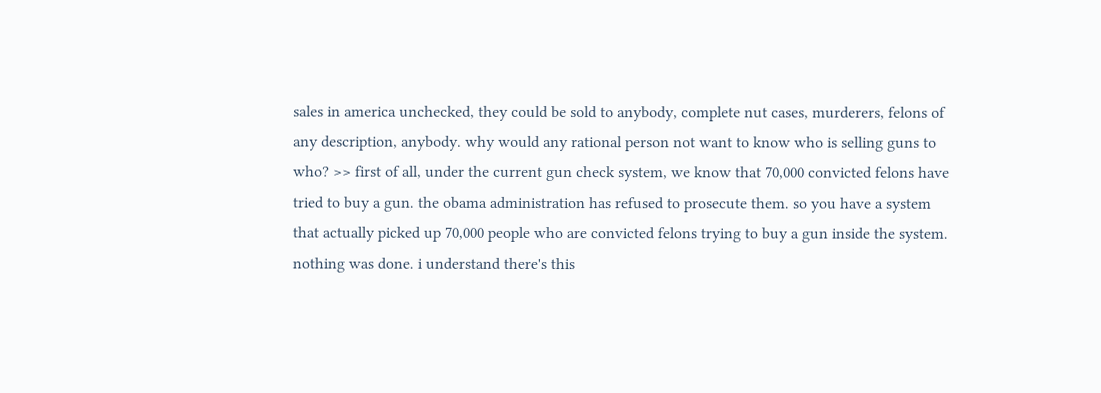sales in america unchecked, they could be sold to anybody, complete nut cases, murderers, felons of any description, anybody. why would any rational person not want to know who is selling guns to who? >> first of all, under the current gun check system, we know that 70,000 convicted felons have tried to buy a gun. the obama administration has refused to prosecute them. so you have a system that actually picked up 70,000 people who are convicted felons trying to buy a gun inside the system. nothing was done. i understand there's this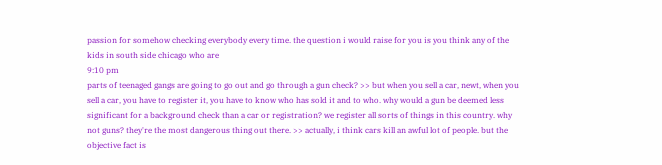passion for somehow checking everybody every time. the question i would raise for you is you think any of the kids in south side chicago who are
9:10 pm
parts of teenaged gangs are going to go out and go through a gun check? >> but when you sell a car, newt, when you sell a car, you have to register it, you have to know who has sold it and to who. why would a gun be deemed less significant for a background check than a car or registration? we register all sorts of things in this country. why not guns? they're the most dangerous thing out there. >> actually, i think cars kill an awful lot of people. but the objective fact is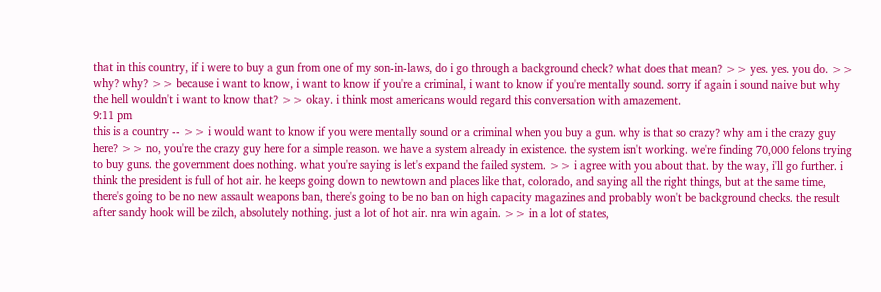that in this country, if i were to buy a gun from one of my son-in-laws, do i go through a background check? what does that mean? >> yes. yes. you do. >> why? why? >> because i want to know, i want to know if you're a criminal, i want to know if you're mentally sound. sorry if again i sound naive but why the hell wouldn't i want to know that? >> okay. i think most americans would regard this conversation with amazement.
9:11 pm
this is a country -- >> i would want to know if you were mentally sound or a criminal when you buy a gun. why is that so crazy? why am i the crazy guy here? >> no, you're the crazy guy here for a simple reason. we have a system already in existence. the system isn't working. we're finding 70,000 felons trying to buy guns. the government does nothing. what you're saying is let's expand the failed system. >> i agree with you about that. by the way, i'll go further. i think the president is full of hot air. he keeps going down to newtown and places like that, colorado, and saying all the right things, but at the same time, there's going to be no new assault weapons ban, there's going to be no ban on high capacity magazines and probably won't be background checks. the result after sandy hook will be zilch, absolutely nothing. just a lot of hot air. nra win again. >> in a lot of states,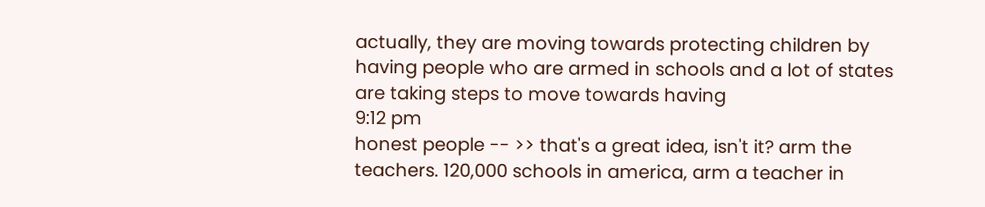actually, they are moving towards protecting children by having people who are armed in schools and a lot of states are taking steps to move towards having
9:12 pm
honest people -- >> that's a great idea, isn't it? arm the teachers. 120,000 schools in america, arm a teacher in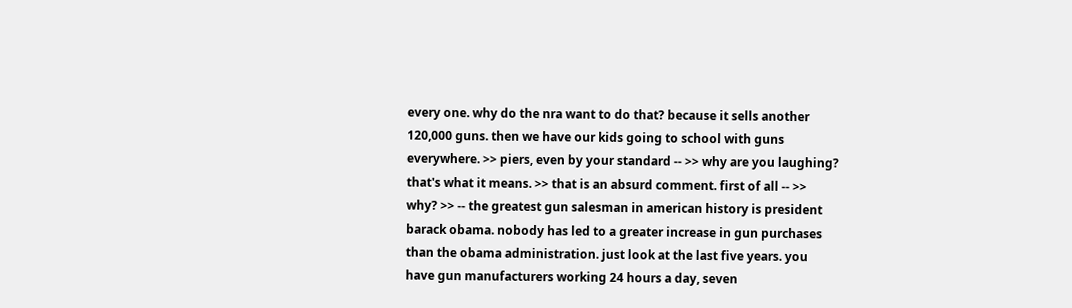every one. why do the nra want to do that? because it sells another 120,000 guns. then we have our kids going to school with guns everywhere. >> piers, even by your standard -- >> why are you laughing? that's what it means. >> that is an absurd comment. first of all -- >> why? >> -- the greatest gun salesman in american history is president barack obama. nobody has led to a greater increase in gun purchases than the obama administration. just look at the last five years. you have gun manufacturers working 24 hours a day, seven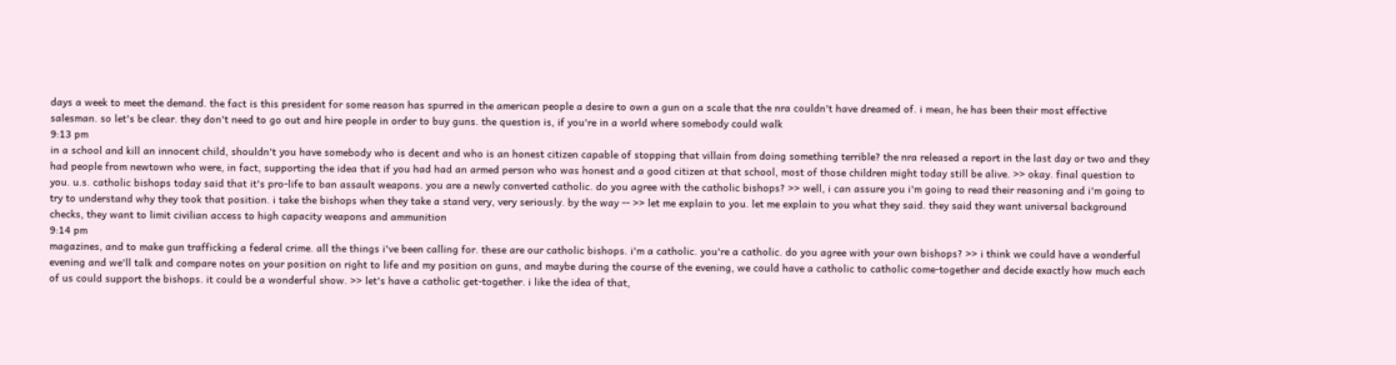days a week to meet the demand. the fact is this president for some reason has spurred in the american people a desire to own a gun on a scale that the nra couldn't have dreamed of. i mean, he has been their most effective salesman. so let's be clear. they don't need to go out and hire people in order to buy guns. the question is, if you're in a world where somebody could walk
9:13 pm
in a school and kill an innocent child, shouldn't you have somebody who is decent and who is an honest citizen capable of stopping that villain from doing something terrible? the nra released a report in the last day or two and they had people from newtown who were, in fact, supporting the idea that if you had had an armed person who was honest and a good citizen at that school, most of those children might today still be alive. >> okay. final question to you. u.s. catholic bishops today said that it's pro-life to ban assault weapons. you are a newly converted catholic. do you agree with the catholic bishops? >> well, i can assure you i'm going to read their reasoning and i'm going to try to understand why they took that position. i take the bishops when they take a stand very, very seriously. by the way -- >> let me explain to you. let me explain to you what they said. they said they want universal background checks, they want to limit civilian access to high capacity weapons and ammunition
9:14 pm
magazines, and to make gun trafficking a federal crime. all the things i've been calling for. these are our catholic bishops. i'm a catholic. you're a catholic. do you agree with your own bishops? >> i think we could have a wonderful evening and we'll talk and compare notes on your position on right to life and my position on guns, and maybe during the course of the evening, we could have a catholic to catholic come-together and decide exactly how much each of us could support the bishops. it could be a wonderful show. >> let's have a catholic get-together. i like the idea of that,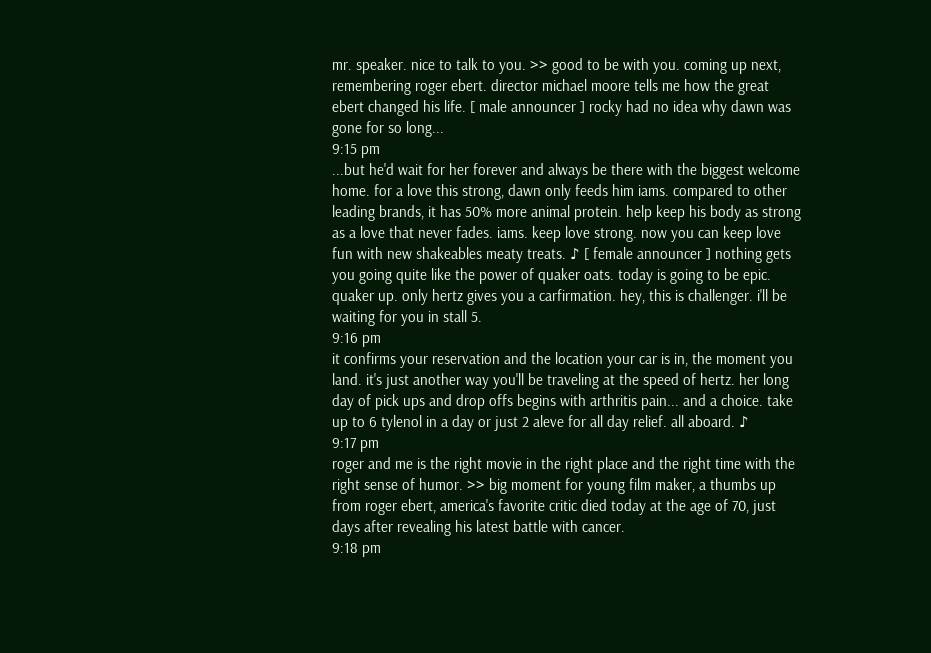mr. speaker. nice to talk to you. >> good to be with you. coming up next, remembering roger ebert. director michael moore tells me how the great ebert changed his life. [ male announcer ] rocky had no idea why dawn was gone for so long...
9:15 pm
...but he'd wait for her forever and always be there with the biggest welcome home. for a love this strong, dawn only feeds him iams. compared to other leading brands, it has 50% more animal protein. help keep his body as strong as a love that never fades. iams. keep love strong. now you can keep love fun with new shakeables meaty treats. ♪ [ female announcer ] nothing gets you going quite like the power of quaker oats. today is going to be epic. quaker up. only hertz gives you a carfirmation. hey, this is challenger. i'll be waiting for you in stall 5.
9:16 pm
it confirms your reservation and the location your car is in, the moment you land. it's just another way you'll be traveling at the speed of hertz. her long day of pick ups and drop offs begins with arthritis pain... and a choice. take up to 6 tylenol in a day or just 2 aleve for all day relief. all aboard. ♪
9:17 pm
roger and me is the right movie in the right place and the right time with the right sense of humor. >> big moment for young film maker, a thumbs up from roger ebert, america's favorite critic died today at the age of 70, just days after revealing his latest battle with cancer.
9:18 pm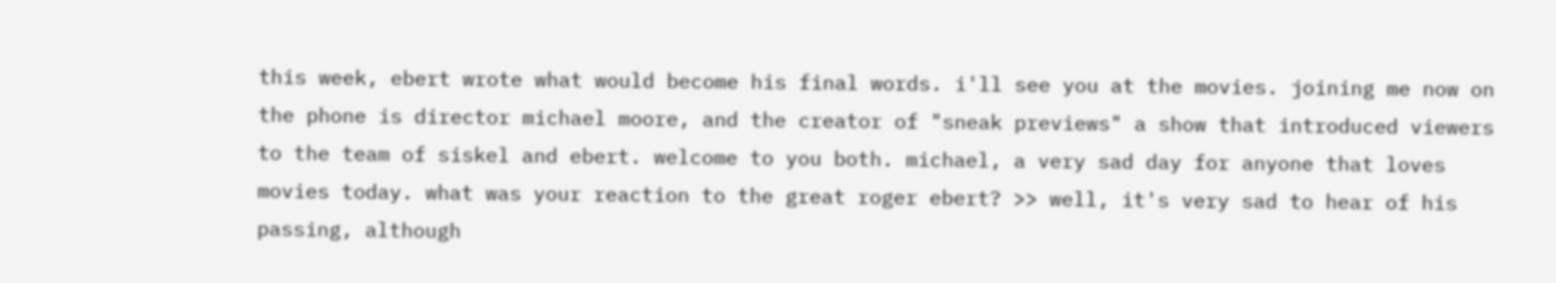this week, ebert wrote what would become his final words. i'll see you at the movies. joining me now on the phone is director michael moore, and the creator of "sneak previews" a show that introduced viewers to the team of siskel and ebert. welcome to you both. michael, a very sad day for anyone that loves movies today. what was your reaction to the great roger ebert? >> well, it's very sad to hear of his passing, although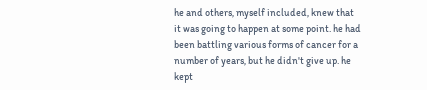he and others, myself included, knew that it was going to happen at some point. he had been battling various forms of cancer for a number of years, but he didn't give up. he kept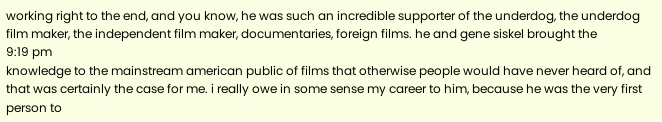working right to the end, and you know, he was such an incredible supporter of the underdog, the underdog film maker, the independent film maker, documentaries, foreign films. he and gene siskel brought the
9:19 pm
knowledge to the mainstream american public of films that otherwise people would have never heard of, and that was certainly the case for me. i really owe in some sense my career to him, because he was the very first person to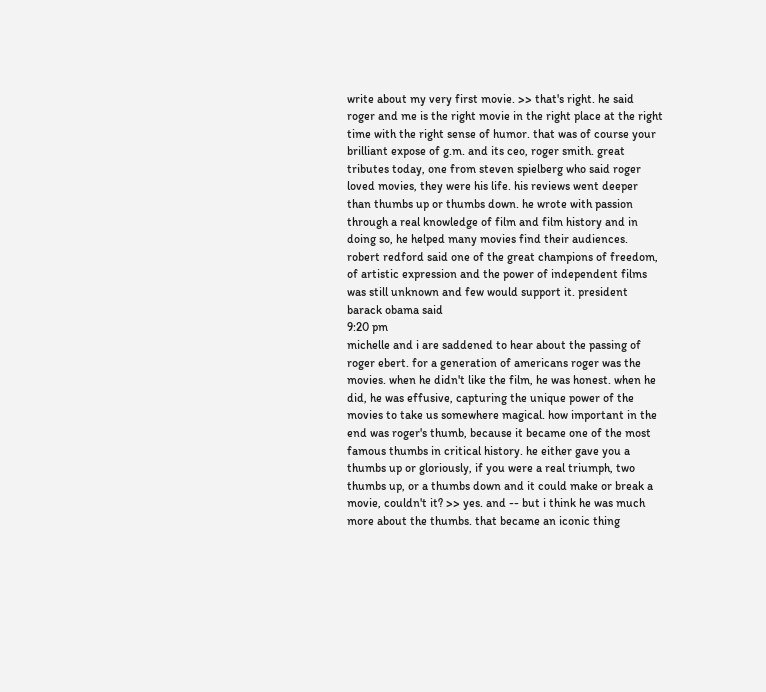write about my very first movie. >> that's right. he said roger and me is the right movie in the right place at the right time with the right sense of humor. that was of course your brilliant expose of g.m. and its ceo, roger smith. great tributes today, one from steven spielberg who said roger loved movies, they were his life. his reviews went deeper than thumbs up or thumbs down. he wrote with passion through a real knowledge of film and film history and in doing so, he helped many movies find their audiences. robert redford said one of the great champions of freedom, of artistic expression and the power of independent films was still unknown and few would support it. president barack obama said
9:20 pm
michelle and i are saddened to hear about the passing of roger ebert. for a generation of americans roger was the movies. when he didn't like the film, he was honest. when he did, he was effusive, capturing the unique power of the movies to take us somewhere magical. how important in the end was roger's thumb, because it became one of the most famous thumbs in critical history. he either gave you a thumbs up or gloriously, if you were a real triumph, two thumbs up, or a thumbs down and it could make or break a movie, couldn't it? >> yes. and -- but i think he was much more about the thumbs. that became an iconic thing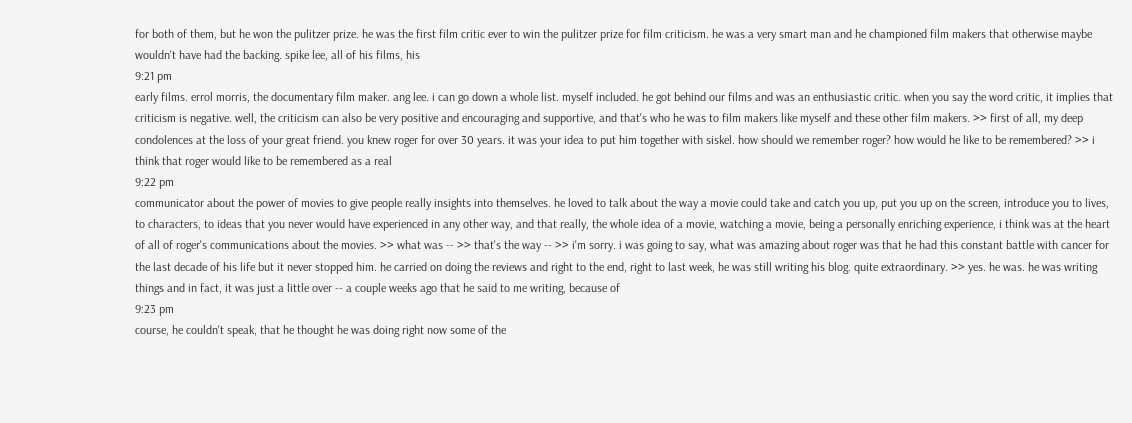for both of them, but he won the pulitzer prize. he was the first film critic ever to win the pulitzer prize for film criticism. he was a very smart man and he championed film makers that otherwise maybe wouldn't have had the backing. spike lee, all of his films, his
9:21 pm
early films. errol morris, the documentary film maker. ang lee. i can go down a whole list. myself included. he got behind our films and was an enthusiastic critic. when you say the word critic, it implies that criticism is negative. well, the criticism can also be very positive and encouraging and supportive, and that's who he was to film makers like myself and these other film makers. >> first of all, my deep condolences at the loss of your great friend. you knew roger for over 30 years. it was your idea to put him together with siskel. how should we remember roger? how would he like to be remembered? >> i think that roger would like to be remembered as a real
9:22 pm
communicator about the power of movies to give people really insights into themselves. he loved to talk about the way a movie could take and catch you up, put you up on the screen, introduce you to lives, to characters, to ideas that you never would have experienced in any other way, and that really, the whole idea of a movie, watching a movie, being a personally enriching experience, i think was at the heart of all of roger's communications about the movies. >> what was -- >> that's the way -- >> i'm sorry. i was going to say, what was amazing about roger was that he had this constant battle with cancer for the last decade of his life but it never stopped him. he carried on doing the reviews and right to the end, right to last week, he was still writing his blog. quite extraordinary. >> yes. he was. he was writing things and in fact, it was just a little over -- a couple weeks ago that he said to me writing, because of
9:23 pm
course, he couldn't speak, that he thought he was doing right now some of the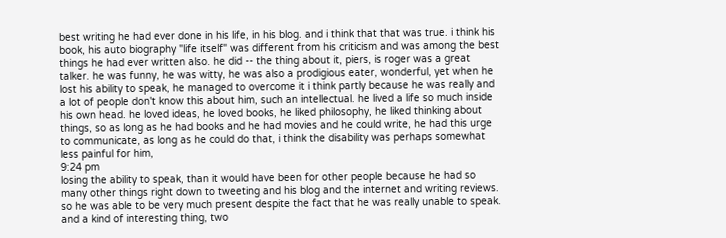best writing he had ever done in his life, in his blog. and i think that that was true. i think his book, his auto biography "life itself" was different from his criticism and was among the best things he had ever written also. he did -- the thing about it, piers, is roger was a great talker. he was funny, he was witty, he was also a prodigious eater, wonderful, yet when he lost his ability to speak, he managed to overcome it i think partly because he was really and a lot of people don't know this about him, such an intellectual. he lived a life so much inside his own head. he loved ideas, he loved books, he liked philosophy, he liked thinking about things, so as long as he had books and he had movies and he could write, he had this urge to communicate, as long as he could do that, i think the disability was perhaps somewhat less painful for him,
9:24 pm
losing the ability to speak, than it would have been for other people because he had so many other things right down to tweeting and his blog and the internet and writing reviews. so he was able to be very much present despite the fact that he was really unable to speak. and a kind of interesting thing, two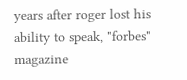years after roger lost his ability to speak, "forbes" magazine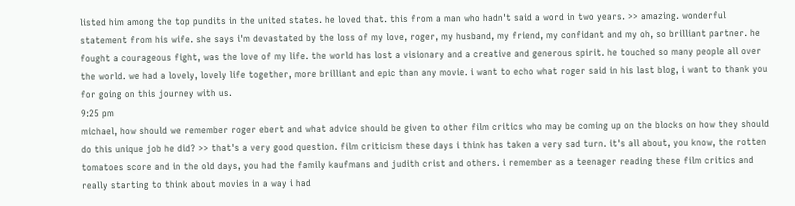listed him among the top pundits in the united states. he loved that. this from a man who hadn't said a word in two years. >> amazing. wonderful statement from his wife. she says i'm devastated by the loss of my love, roger, my husband, my friend, my confidant and my oh, so brilliant partner. he fought a courageous fight, was the love of my life. the world has lost a visionary and a creative and generous spirit. he touched so many people all over the world. we had a lovely, lovely life together, more brilliant and epic than any movie. i want to echo what roger said in his last blog, i want to thank you for going on this journey with us.
9:25 pm
michael, how should we remember roger ebert and what advice should be given to other film critics who may be coming up on the blocks on how they should do this unique job he did? >> that's a very good question. film criticism these days i think has taken a very sad turn. it's all about, you know, the rotten tomatoes score and in the old days, you had the family kaufmans and judith crist and others. i remember as a teenager reading these film critics and really starting to think about movies in a way i had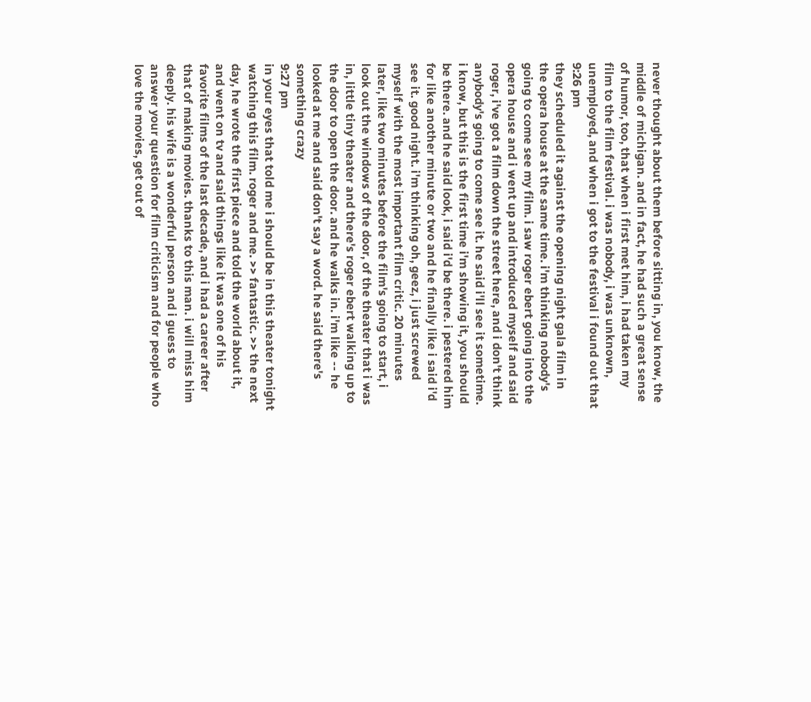never thought about them before sitting in, you know, the middle of michigan. and in fact, he had such a great sense of humor, too, that when i first met him, i had taken my film to the film festival. i was nobody, i was unknown, unemployed, and when i got to the festival i found out that
9:26 pm
they scheduled it against the opening night gala film in the opera house at the same time. i'm thinking nobody's going to come see my film. i saw roger ebert going into the opera house and i went up and introduced myself and said roger, i've got a film down the street here, and i don't think anybody's going to come see it. he said i'll see it sometime. i know, but this is the first time i'm showing it, you should be there. and he said look, i said i'd be there. i pestered him for like another minute or two and he finally like i said i'd see it. good night. i'm thinking oh, geez, i just screwed myself with the most important film critic. 20 minutes later, like two minutes before the film's going to start, i look out the windows of the door, of the theater that i was in, little tiny theater and there's roger ebert walking up to the door to open the door. and he walks in. i'm like -- he looked at me and said don't say a word. he said there's something crazy
9:27 pm
in your eyes that told me i should be in this theater tonight watching this film. roger and me. >> fantastic. >> the next day, he wrote the first piece and told the world about it, and went on tv and said things like it was one of his favorite films of the last decade, and i had a career after that of making movies. thanks to this man. i will miss him deeply. his wife is a wonderful person and i guess to answer your question for film criticism and for people who love the movies, get out of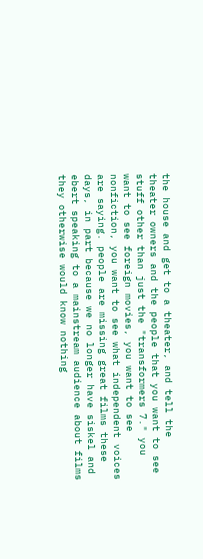the house and get to a theater, and tell the theater owners and the people that you want to see stuff other than just the "transformers 7." you want to see foreign movies, you want to see nonfiction, you want to see what independent voices are saying. people are missing great films these days, in part because we no longer have siskel and ebert speaking to a mainstream audience about films they otherwise would know nothing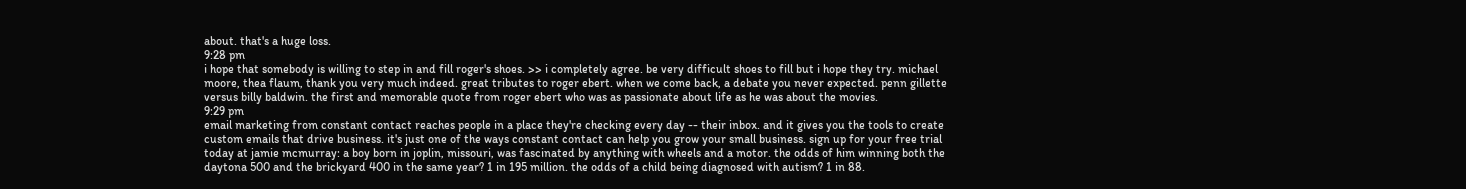about. that's a huge loss.
9:28 pm
i hope that somebody is willing to step in and fill roger's shoes. >> i completely agree. be very difficult shoes to fill but i hope they try. michael moore, thea flaum, thank you very much indeed. great tributes to roger ebert. when we come back, a debate you never expected. penn gillette versus billy baldwin. the first and memorable quote from roger ebert who was as passionate about life as he was about the movies.
9:29 pm
email marketing from constant contact reaches people in a place they're checking every day -- their inbox. and it gives you the tools to create custom emails that drive business. it's just one of the ways constant contact can help you grow your small business. sign up for your free trial today at jamie mcmurray: a boy born in joplin, missouri, was fascinated by anything with wheels and a motor. the odds of him winning both the daytona 500 and the brickyard 400 in the same year? 1 in 195 million. the odds of a child being diagnosed with autism? 1 in 88.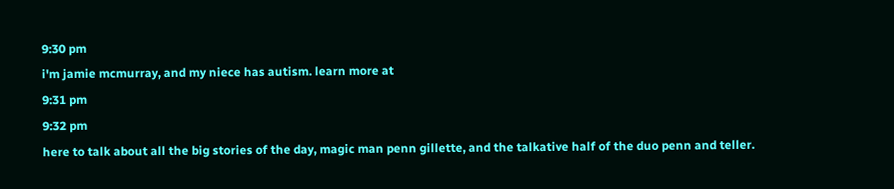9:30 pm
i'm jamie mcmurray, and my niece has autism. learn more at
9:31 pm
9:32 pm
here to talk about all the big stories of the day, magic man penn gillette, and the talkative half of the duo penn and teller.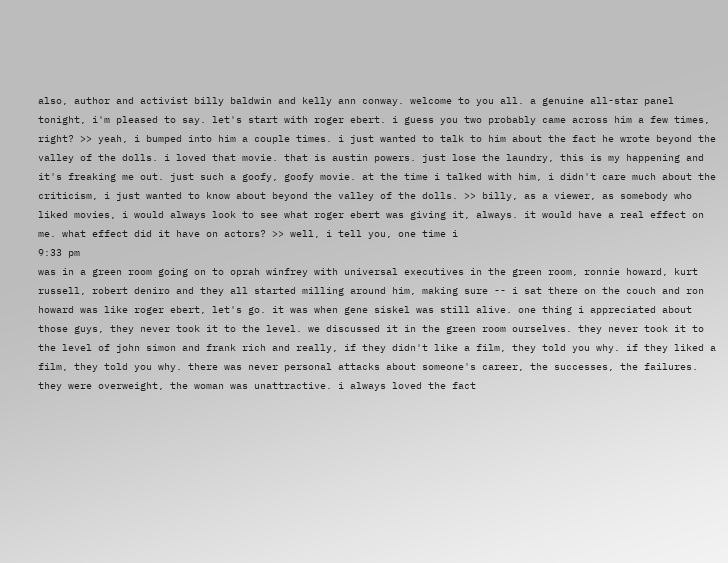also, author and activist billy baldwin and kelly ann conway. welcome to you all. a genuine all-star panel tonight, i'm pleased to say. let's start with roger ebert. i guess you two probably came across him a few times, right? >> yeah, i bumped into him a couple times. i just wanted to talk to him about the fact he wrote beyond the valley of the dolls. i loved that movie. that is austin powers. just lose the laundry, this is my happening and it's freaking me out. just such a goofy, goofy movie. at the time i talked with him, i didn't care much about the criticism, i just wanted to know about beyond the valley of the dolls. >> billy, as a viewer, as somebody who liked movies, i would always look to see what roger ebert was giving it, always. it would have a real effect on me. what effect did it have on actors? >> well, i tell you, one time i
9:33 pm
was in a green room going on to oprah winfrey with universal executives in the green room, ronnie howard, kurt russell, robert deniro and they all started milling around him, making sure -- i sat there on the couch and ron howard was like roger ebert, let's go. it was when gene siskel was still alive. one thing i appreciated about those guys, they never took it to the level. we discussed it in the green room ourselves. they never took it to the level of john simon and frank rich and really, if they didn't like a film, they told you why. if they liked a film, they told you why. there was never personal attacks about someone's career, the successes, the failures. they were overweight, the woman was unattractive. i always loved the fact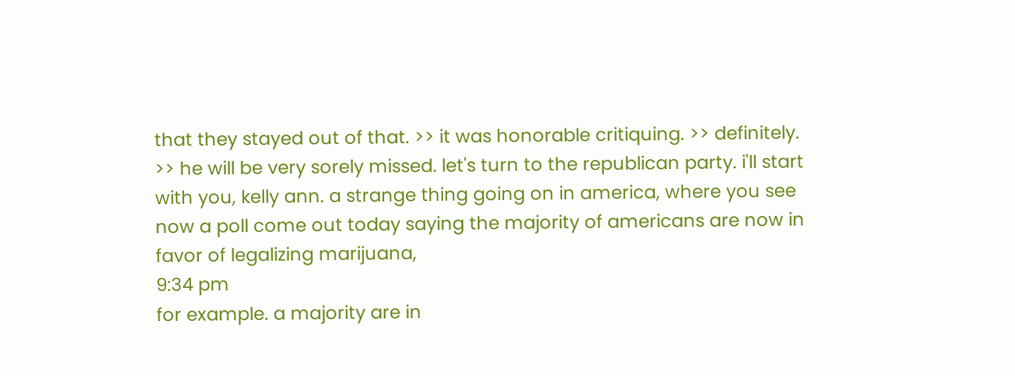that they stayed out of that. >> it was honorable critiquing. >> definitely. >> he will be very sorely missed. let's turn to the republican party. i'll start with you, kelly ann. a strange thing going on in america, where you see now a poll come out today saying the majority of americans are now in favor of legalizing marijuana,
9:34 pm
for example. a majority are in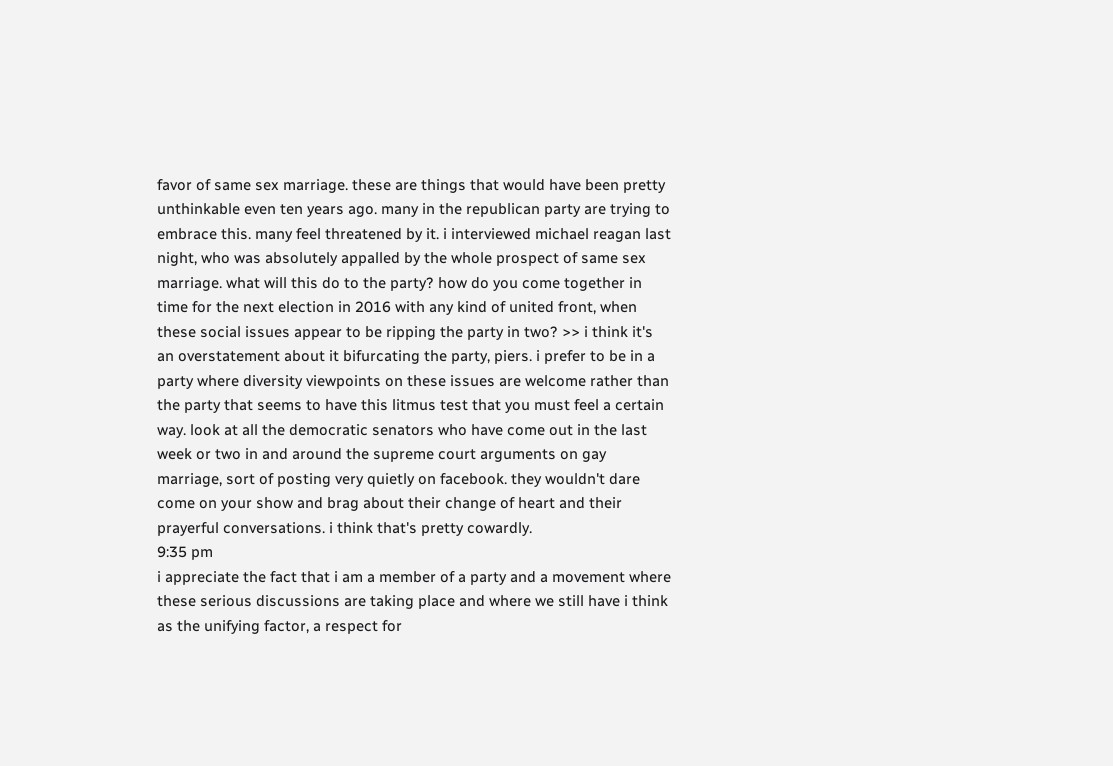favor of same sex marriage. these are things that would have been pretty unthinkable even ten years ago. many in the republican party are trying to embrace this. many feel threatened by it. i interviewed michael reagan last night, who was absolutely appalled by the whole prospect of same sex marriage. what will this do to the party? how do you come together in time for the next election in 2016 with any kind of united front, when these social issues appear to be ripping the party in two? >> i think it's an overstatement about it bifurcating the party, piers. i prefer to be in a party where diversity viewpoints on these issues are welcome rather than the party that seems to have this litmus test that you must feel a certain way. look at all the democratic senators who have come out in the last week or two in and around the supreme court arguments on gay marriage, sort of posting very quietly on facebook. they wouldn't dare come on your show and brag about their change of heart and their prayerful conversations. i think that's pretty cowardly.
9:35 pm
i appreciate the fact that i am a member of a party and a movement where these serious discussions are taking place and where we still have i think as the unifying factor, a respect for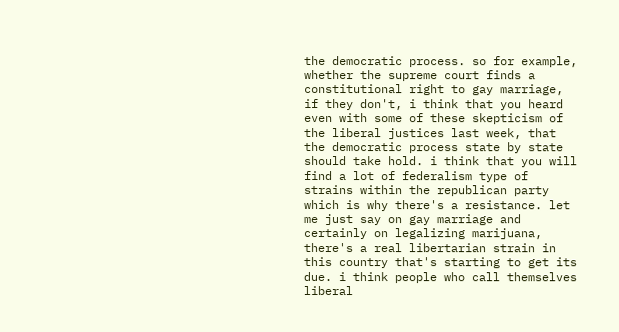the democratic process. so for example, whether the supreme court finds a constitutional right to gay marriage, if they don't, i think that you heard even with some of these skepticism of the liberal justices last week, that the democratic process state by state should take hold. i think that you will find a lot of federalism type of strains within the republican party which is why there's a resistance. let me just say on gay marriage and certainly on legalizing marijuana, there's a real libertarian strain in this country that's starting to get its due. i think people who call themselves liberal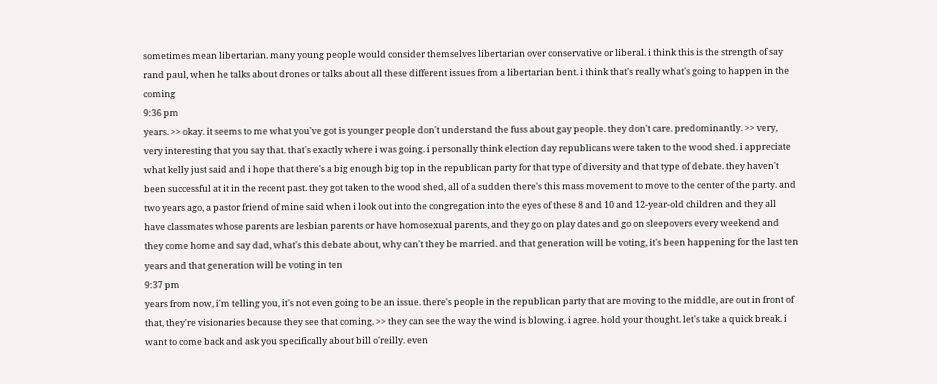sometimes mean libertarian. many young people would consider themselves libertarian over conservative or liberal. i think this is the strength of say rand paul, when he talks about drones or talks about all these different issues from a libertarian bent. i think that's really what's going to happen in the coming
9:36 pm
years. >> okay. it seems to me what you've got is younger people don't understand the fuss about gay people. they don't care. predominantly. >> very, very interesting that you say that. that's exactly where i was going. i personally think election day republicans were taken to the wood shed. i appreciate what kelly just said and i hope that there's a big enough big top in the republican party for that type of diversity and that type of debate. they haven't been successful at it in the recent past. they got taken to the wood shed, all of a sudden there's this mass movement to move to the center of the party. and two years ago, a pastor friend of mine said when i look out into the congregation into the eyes of these 8 and 10 and 12-year-old children and they all have classmates whose parents are lesbian parents or have homosexual parents, and they go on play dates and go on sleepovers every weekend and they come home and say dad, what's this debate about, why can't they be married. and that generation will be voting, it's been happening for the last ten years and that generation will be voting in ten
9:37 pm
years from now, i'm telling you, it's not even going to be an issue. there's people in the republican party that are moving to the middle, are out in front of that, they're visionaries because they see that coming. >> they can see the way the wind is blowing. i agree. hold your thought. let's take a quick break. i want to come back and ask you specifically about bill o'reilly. even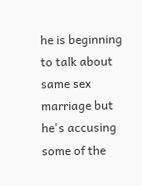he is beginning to talk about same sex marriage but he's accusing some of the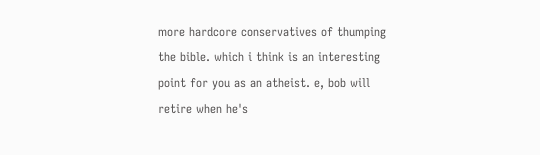more hardcore conservatives of thumping the bible. which i think is an interesting point for you as an atheist. e, bob will retire when he's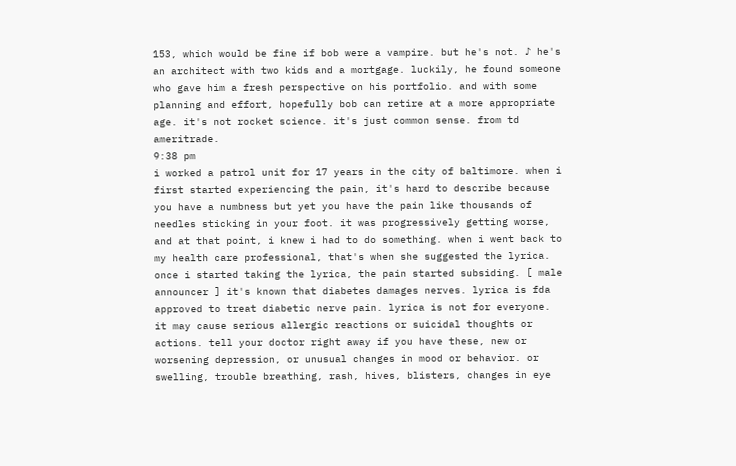153, which would be fine if bob were a vampire. but he's not. ♪ he's an architect with two kids and a mortgage. luckily, he found someone who gave him a fresh perspective on his portfolio. and with some planning and effort, hopefully bob can retire at a more appropriate age. it's not rocket science. it's just common sense. from td ameritrade.
9:38 pm
i worked a patrol unit for 17 years in the city of baltimore. when i first started experiencing the pain, it's hard to describe because you have a numbness but yet you have the pain like thousands of needles sticking in your foot. it was progressively getting worse, and at that point, i knew i had to do something. when i went back to my health care professional, that's when she suggested the lyrica. once i started taking the lyrica, the pain started subsiding. [ male announcer ] it's known that diabetes damages nerves. lyrica is fda approved to treat diabetic nerve pain. lyrica is not for everyone. it may cause serious allergic reactions or suicidal thoughts or actions. tell your doctor right away if you have these, new or worsening depression, or unusual changes in mood or behavior. or swelling, trouble breathing, rash, hives, blisters, changes in eye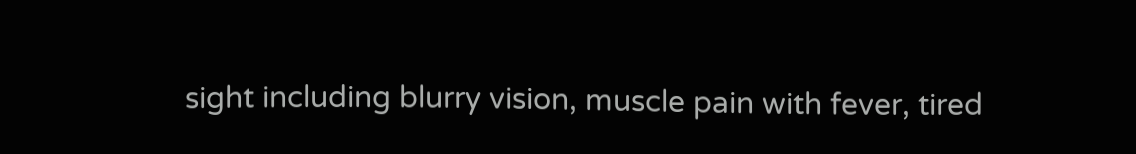sight including blurry vision, muscle pain with fever, tired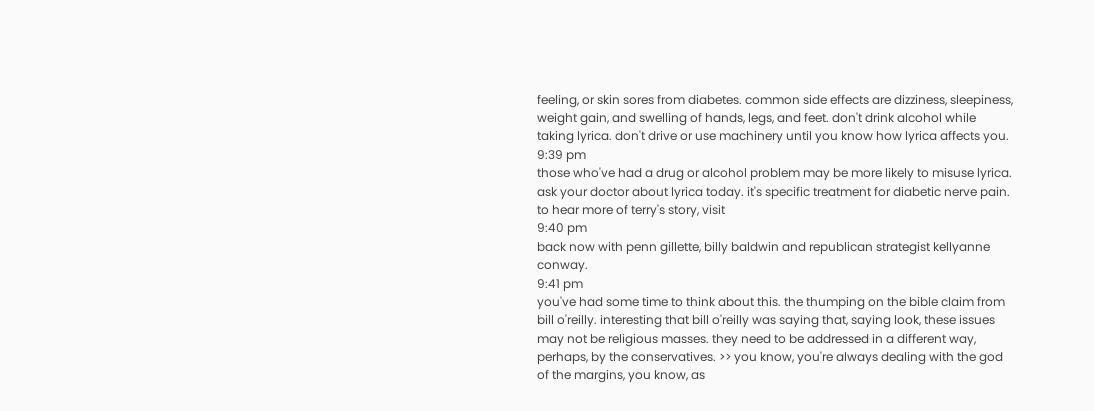feeling, or skin sores from diabetes. common side effects are dizziness, sleepiness, weight gain, and swelling of hands, legs, and feet. don't drink alcohol while taking lyrica. don't drive or use machinery until you know how lyrica affects you.
9:39 pm
those who've had a drug or alcohol problem may be more likely to misuse lyrica. ask your doctor about lyrica today. it's specific treatment for diabetic nerve pain. to hear more of terry's story, visit
9:40 pm
back now with penn gillette, billy baldwin and republican strategist kellyanne conway.
9:41 pm
you've had some time to think about this. the thumping on the bible claim from bill o'reilly. interesting that bill o'reilly was saying that, saying look, these issues may not be religious masses. they need to be addressed in a different way, perhaps, by the conservatives. >> you know, you're always dealing with the god of the margins, you know, as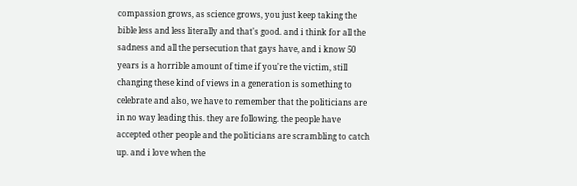compassion grows, as science grows, you just keep taking the bible less and less literally and that's good. and i think for all the sadness and all the persecution that gays have, and i know 50 years is a horrible amount of time if you're the victim, still changing these kind of views in a generation is something to celebrate and also, we have to remember that the politicians are in no way leading this. they are following. the people have accepted other people and the politicians are scrambling to catch up. and i love when the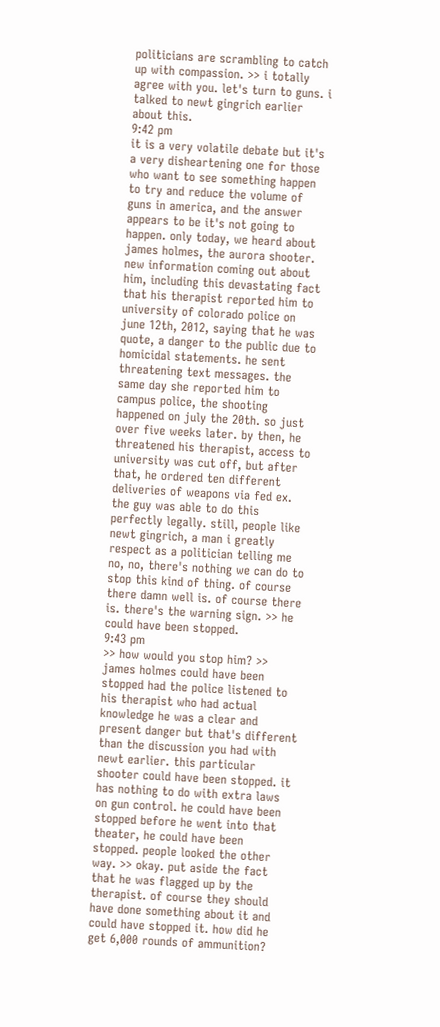politicians are scrambling to catch up with compassion. >> i totally agree with you. let's turn to guns. i talked to newt gingrich earlier about this.
9:42 pm
it is a very volatile debate but it's a very disheartening one for those who want to see something happen to try and reduce the volume of guns in america, and the answer appears to be it's not going to happen. only today, we heard about james holmes, the aurora shooter. new information coming out about him, including this devastating fact that his therapist reported him to university of colorado police on june 12th, 2012, saying that he was quote, a danger to the public due to homicidal statements. he sent threatening text messages. the same day she reported him to campus police, the shooting happened on july the 20th. so just over five weeks later. by then, he threatened his therapist, access to university was cut off, but after that, he ordered ten different deliveries of weapons via fed ex. the guy was able to do this perfectly legally. still, people like newt gingrich, a man i greatly respect as a politician telling me no, no, there's nothing we can do to stop this kind of thing. of course there damn well is. of course there is. there's the warning sign. >> he could have been stopped.
9:43 pm
>> how would you stop him? >> james holmes could have been stopped had the police listened to his therapist who had actual knowledge he was a clear and present danger but that's different than the discussion you had with newt earlier. this particular shooter could have been stopped. it has nothing to do with extra laws on gun control. he could have been stopped before he went into that theater, he could have been stopped. people looked the other way. >> okay. put aside the fact that he was flagged up by the therapist. of course they should have done something about it and could have stopped it. how did he get 6,000 rounds of ammunition?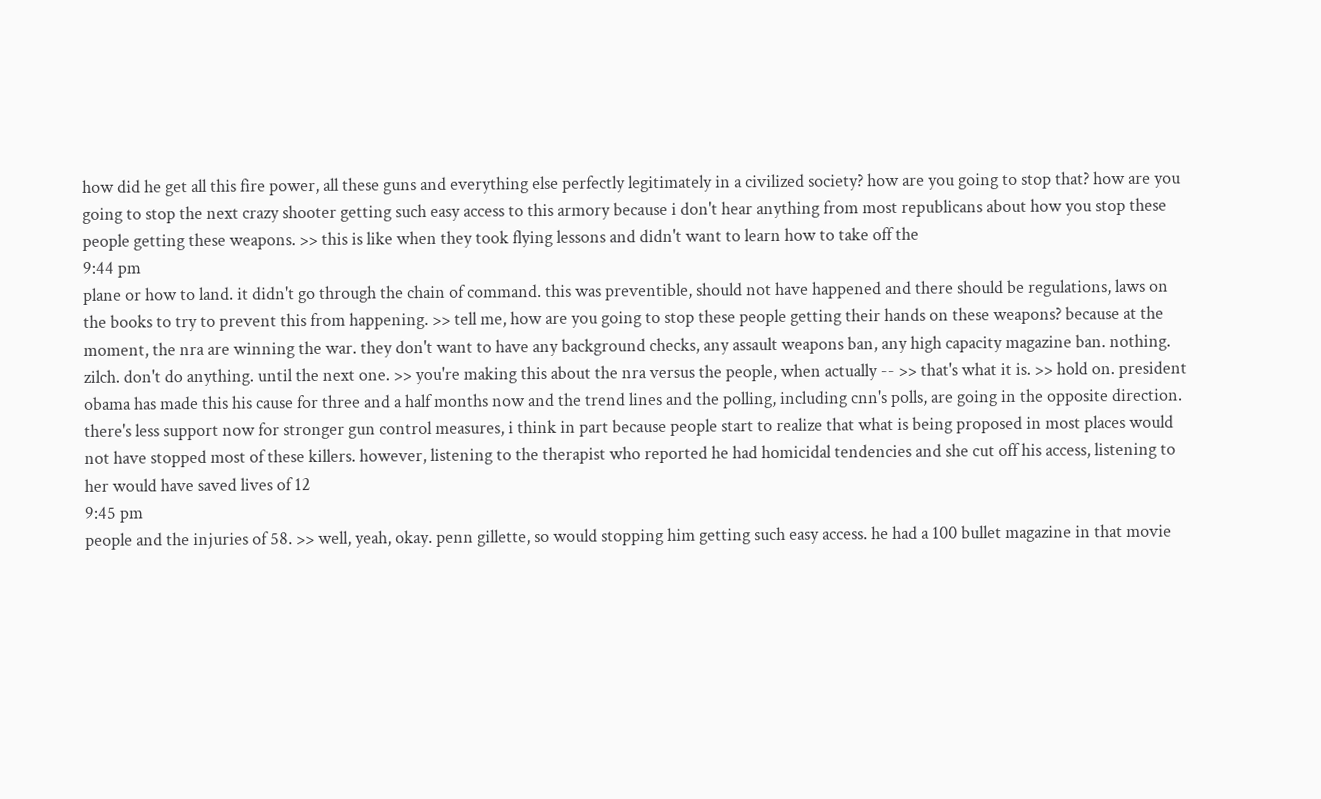how did he get all this fire power, all these guns and everything else perfectly legitimately in a civilized society? how are you going to stop that? how are you going to stop the next crazy shooter getting such easy access to this armory because i don't hear anything from most republicans about how you stop these people getting these weapons. >> this is like when they took flying lessons and didn't want to learn how to take off the
9:44 pm
plane or how to land. it didn't go through the chain of command. this was preventible, should not have happened and there should be regulations, laws on the books to try to prevent this from happening. >> tell me, how are you going to stop these people getting their hands on these weapons? because at the moment, the nra are winning the war. they don't want to have any background checks, any assault weapons ban, any high capacity magazine ban. nothing. zilch. don't do anything. until the next one. >> you're making this about the nra versus the people, when actually -- >> that's what it is. >> hold on. president obama has made this his cause for three and a half months now and the trend lines and the polling, including cnn's polls, are going in the opposite direction. there's less support now for stronger gun control measures, i think in part because people start to realize that what is being proposed in most places would not have stopped most of these killers. however, listening to the therapist who reported he had homicidal tendencies and she cut off his access, listening to her would have saved lives of 12
9:45 pm
people and the injuries of 58. >> well, yeah, okay. penn gillette, so would stopping him getting such easy access. he had a 100 bullet magazine in that movie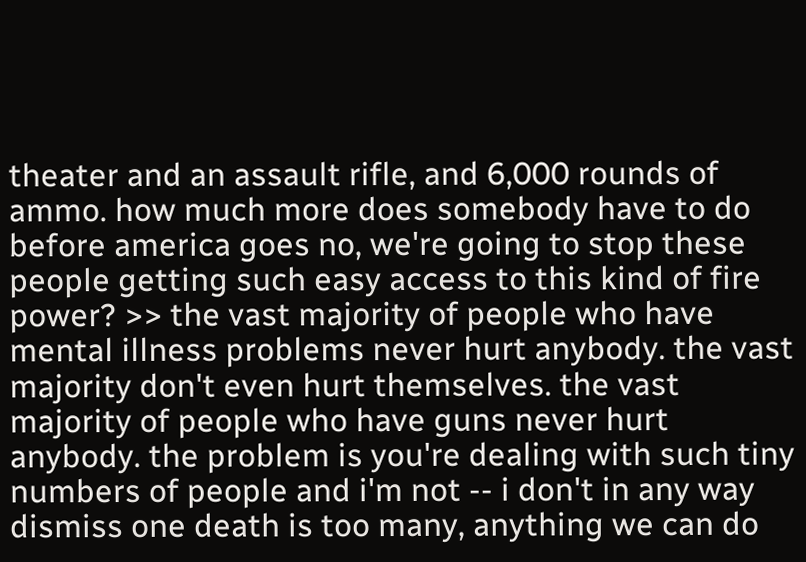theater and an assault rifle, and 6,000 rounds of ammo. how much more does somebody have to do before america goes no, we're going to stop these people getting such easy access to this kind of fire power? >> the vast majority of people who have mental illness problems never hurt anybody. the vast majority don't even hurt themselves. the vast majority of people who have guns never hurt anybody. the problem is you're dealing with such tiny numbers of people and i'm not -- i don't in any way dismiss one death is too many, anything we can do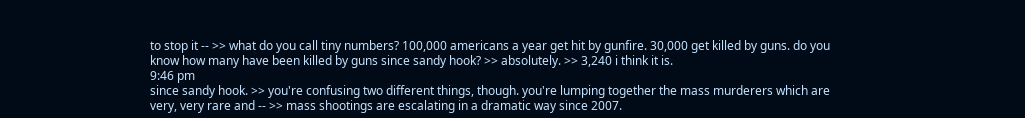to stop it -- >> what do you call tiny numbers? 100,000 americans a year get hit by gunfire. 30,000 get killed by guns. do you know how many have been killed by guns since sandy hook? >> absolutely. >> 3,240 i think it is.
9:46 pm
since sandy hook. >> you're confusing two different things, though. you're lumping together the mass murderers which are very, very rare and -- >> mass shootings are escalating in a dramatic way since 2007.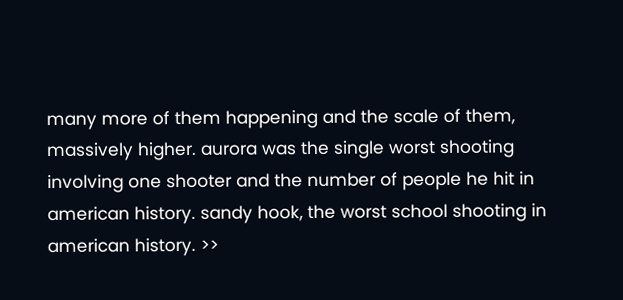many more of them happening and the scale of them, massively higher. aurora was the single worst shooting involving one shooter and the number of people he hit in american history. sandy hook, the worst school shooting in american history. >>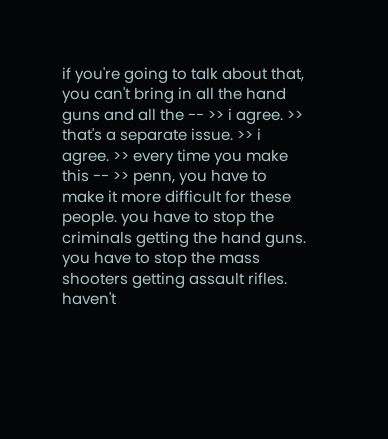if you're going to talk about that, you can't bring in all the hand guns and all the -- >> i agree. >> that's a separate issue. >> i agree. >> every time you make this -- >> penn, you have to make it more difficult for these people. you have to stop the criminals getting the hand guns. you have to stop the mass shooters getting assault rifles. haven't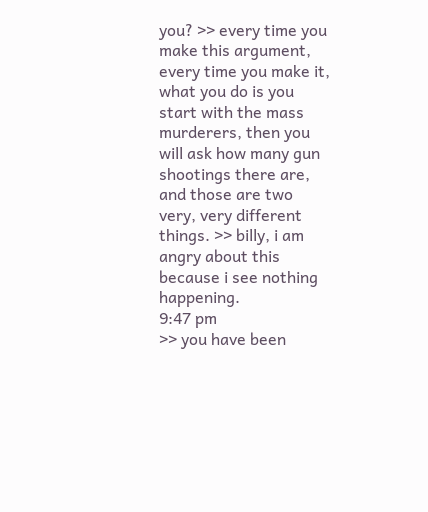you? >> every time you make this argument, every time you make it, what you do is you start with the mass murderers, then you will ask how many gun shootings there are, and those are two very, very different things. >> billy, i am angry about this because i see nothing happening.
9:47 pm
>> you have been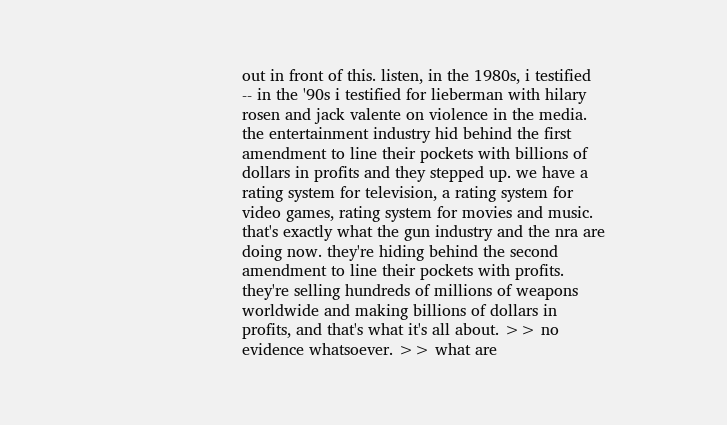out in front of this. listen, in the 1980s, i testified -- in the '90s i testified for lieberman with hilary rosen and jack valente on violence in the media. the entertainment industry hid behind the first amendment to line their pockets with billions of dollars in profits and they stepped up. we have a rating system for television, a rating system for video games, rating system for movies and music. that's exactly what the gun industry and the nra are doing now. they're hiding behind the second amendment to line their pockets with profits. they're selling hundreds of millions of weapons worldwide and making billions of dollars in profits, and that's what it's all about. >> no evidence whatsoever. >> what are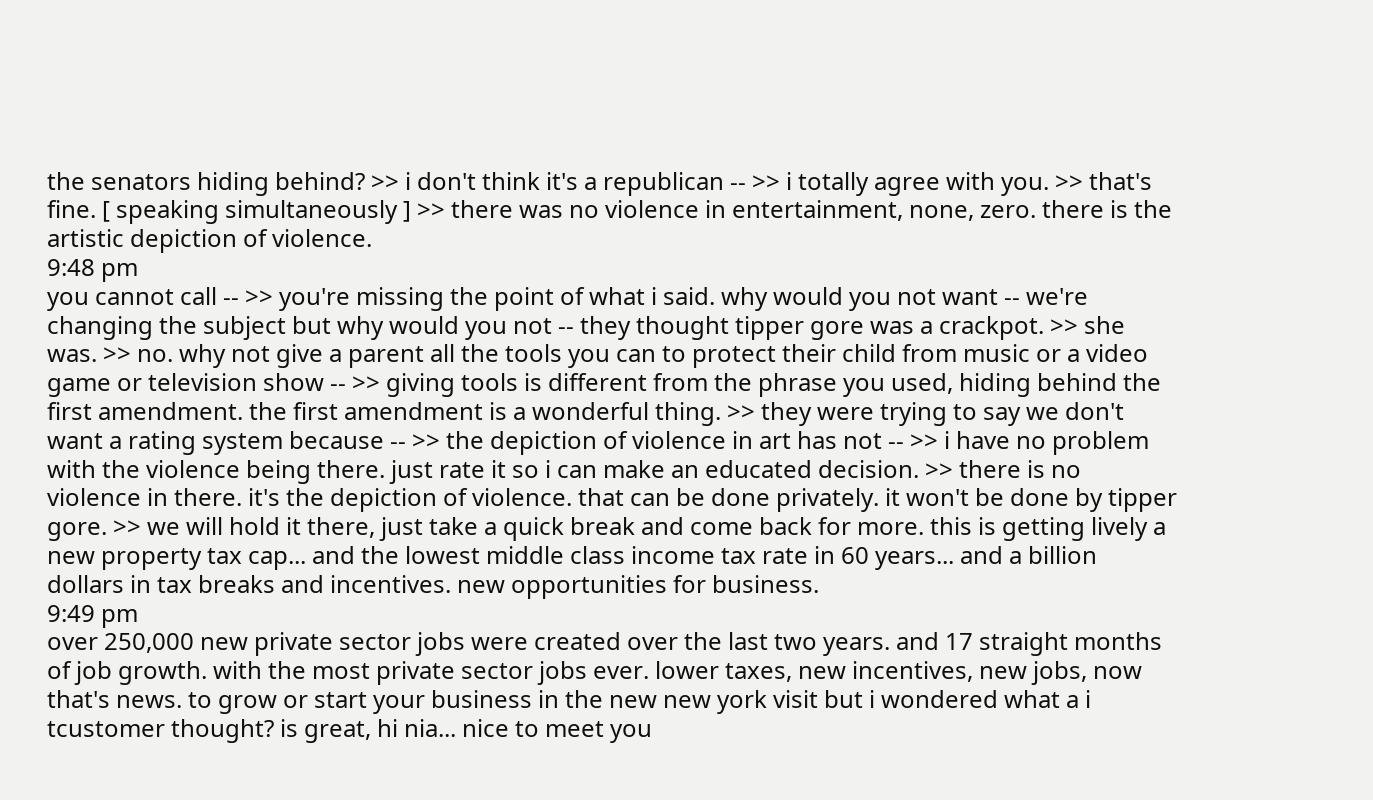the senators hiding behind? >> i don't think it's a republican -- >> i totally agree with you. >> that's fine. [ speaking simultaneously ] >> there was no violence in entertainment, none, zero. there is the artistic depiction of violence.
9:48 pm
you cannot call -- >> you're missing the point of what i said. why would you not want -- we're changing the subject but why would you not -- they thought tipper gore was a crackpot. >> she was. >> no. why not give a parent all the tools you can to protect their child from music or a video game or television show -- >> giving tools is different from the phrase you used, hiding behind the first amendment. the first amendment is a wonderful thing. >> they were trying to say we don't want a rating system because -- >> the depiction of violence in art has not -- >> i have no problem with the violence being there. just rate it so i can make an educated decision. >> there is no violence in there. it's the depiction of violence. that can be done privately. it won't be done by tipper gore. >> we will hold it there, just take a quick break and come back for more. this is getting lively a new property tax cap... and the lowest middle class income tax rate in 60 years... and a billion dollars in tax breaks and incentives. new opportunities for business.
9:49 pm
over 250,000 new private sector jobs were created over the last two years. and 17 straight months of job growth. with the most private sector jobs ever. lower taxes, new incentives, new jobs, now that's news. to grow or start your business in the new new york visit but i wondered what a i tcustomer thought? is great, hi nia... nice to meet you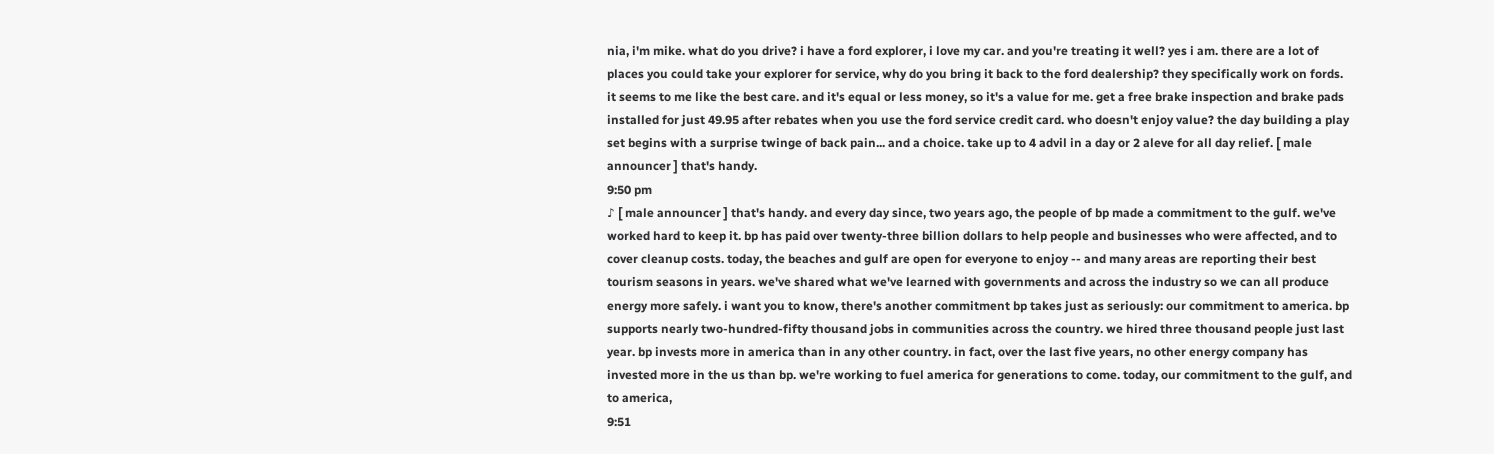nia, i'm mike. what do you drive? i have a ford explorer, i love my car. and you're treating it well? yes i am. there are a lot of places you could take your explorer for service, why do you bring it back to the ford dealership? they specifically work on fords. it seems to me like the best care. and it's equal or less money, so it's a value for me. get a free brake inspection and brake pads installed for just 49.95 after rebates when you use the ford service credit card. who doesn't enjoy value? the day building a play set begins with a surprise twinge of back pain... and a choice. take up to 4 advil in a day or 2 aleve for all day relief. [ male announcer ] that's handy.
9:50 pm
♪ [ male announcer ] that's handy. and every day since, two years ago, the people of bp made a commitment to the gulf. we've worked hard to keep it. bp has paid over twenty-three billion dollars to help people and businesses who were affected, and to cover cleanup costs. today, the beaches and gulf are open for everyone to enjoy -- and many areas are reporting their best tourism seasons in years. we've shared what we've learned with governments and across the industry so we can all produce energy more safely. i want you to know, there's another commitment bp takes just as seriously: our commitment to america. bp supports nearly two-hundred-fifty thousand jobs in communities across the country. we hired three thousand people just last year. bp invests more in america than in any other country. in fact, over the last five years, no other energy company has invested more in the us than bp. we're working to fuel america for generations to come. today, our commitment to the gulf, and to america,
9:51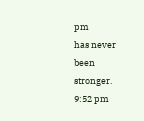pm
has never been stronger.
9:52 pm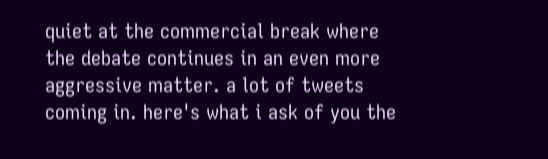quiet at the commercial break where the debate continues in an even more aggressive matter. a lot of tweets coming in. here's what i ask of you the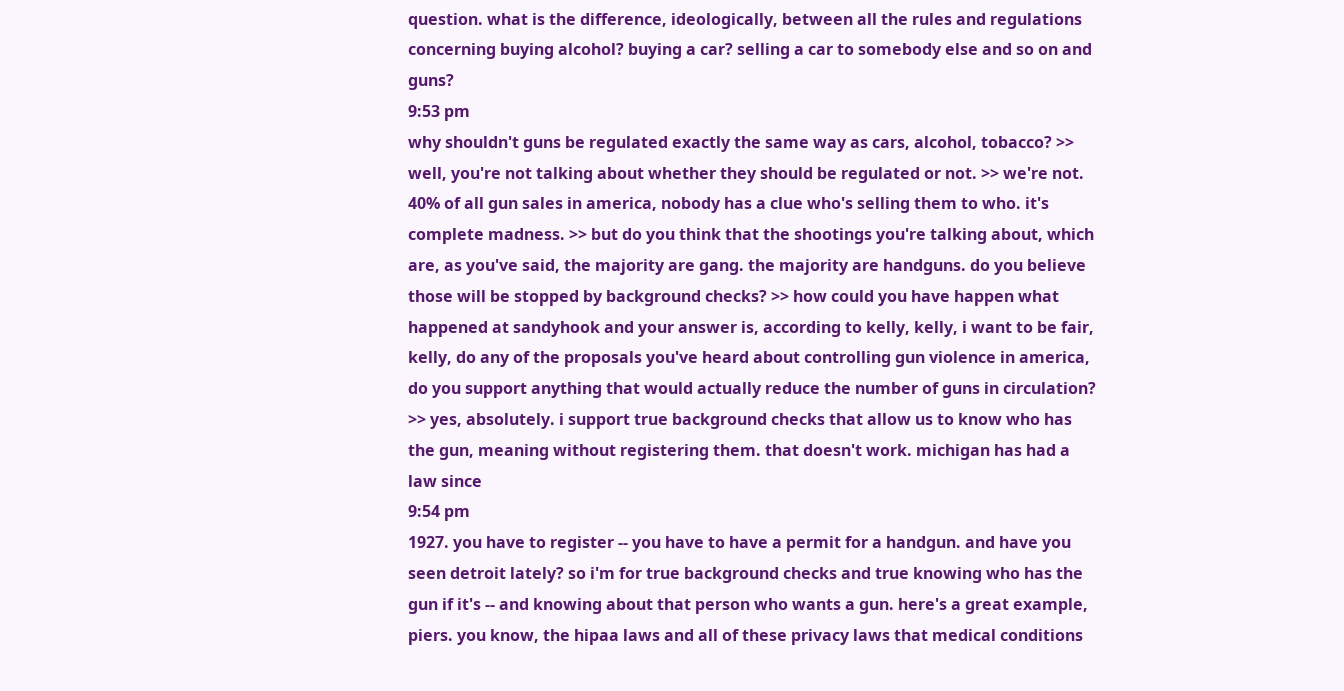question. what is the difference, ideologically, between all the rules and regulations concerning buying alcohol? buying a car? selling a car to somebody else and so on and guns?
9:53 pm
why shouldn't guns be regulated exactly the same way as cars, alcohol, tobacco? >> well, you're not talking about whether they should be regulated or not. >> we're not. 40% of all gun sales in america, nobody has a clue who's selling them to who. it's complete madness. >> but do you think that the shootings you're talking about, which are, as you've said, the majority are gang. the majority are handguns. do you believe those will be stopped by background checks? >> how could you have happen what happened at sandyhook and your answer is, according to kelly, kelly, i want to be fair, kelly, do any of the proposals you've heard about controlling gun violence in america, do you support anything that would actually reduce the number of guns in circulation? >> yes, absolutely. i support true background checks that allow us to know who has the gun, meaning without registering them. that doesn't work. michigan has had a law since
9:54 pm
1927. you have to register -- you have to have a permit for a handgun. and have you seen detroit lately? so i'm for true background checks and true knowing who has the gun if it's -- and knowing about that person who wants a gun. here's a great example, piers. you know, the hipaa laws and all of these privacy laws that medical conditions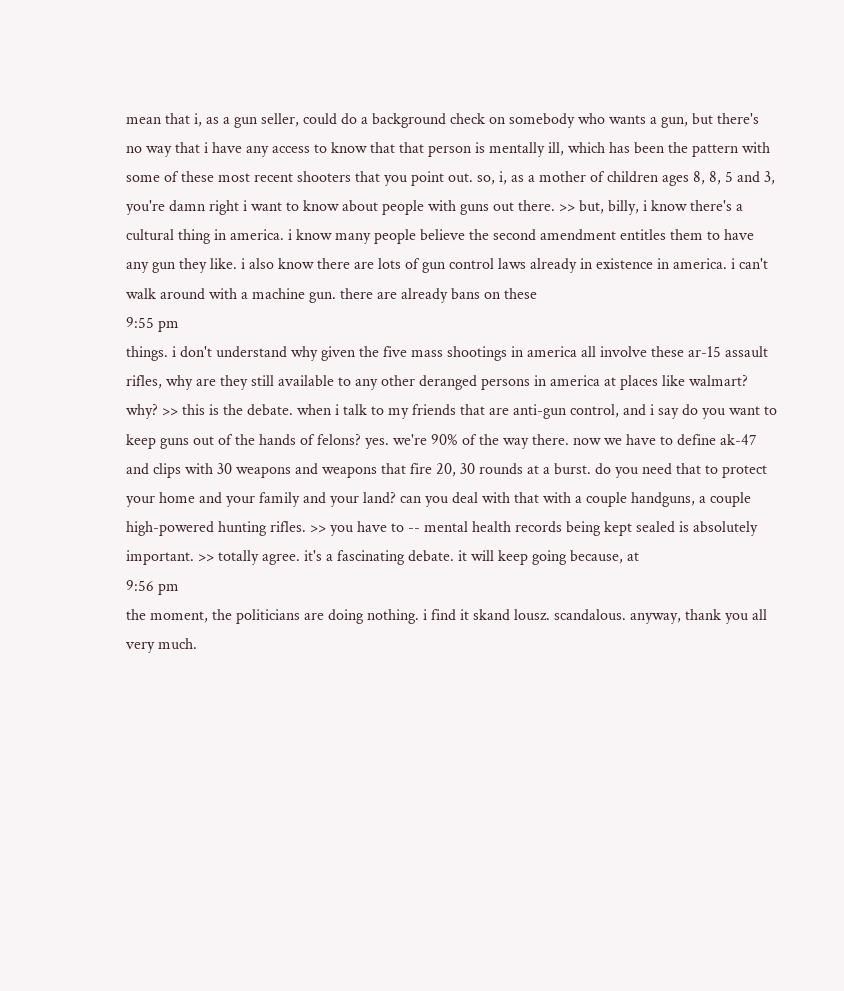mean that i, as a gun seller, could do a background check on somebody who wants a gun, but there's no way that i have any access to know that that person is mentally ill, which has been the pattern with some of these most recent shooters that you point out. so, i, as a mother of children ages 8, 8, 5 and 3, you're damn right i want to know about people with guns out there. >> but, billy, i know there's a cultural thing in america. i know many people believe the second amendment entitles them to have any gun they like. i also know there are lots of gun control laws already in existence in america. i can't walk around with a machine gun. there are already bans on these
9:55 pm
things. i don't understand why given the five mass shootings in america all involve these ar-15 assault rifles, why are they still available to any other deranged persons in america at places like walmart? why? >> this is the debate. when i talk to my friends that are anti-gun control, and i say do you want to keep guns out of the hands of felons? yes. we're 90% of the way there. now we have to define ak-47 and clips with 30 weapons and weapons that fire 20, 30 rounds at a burst. do you need that to protect your home and your family and your land? can you deal with that with a couple handguns, a couple high-powered hunting rifles. >> you have to -- mental health records being kept sealed is absolutely important. >> totally agree. it's a fascinating debate. it will keep going because, at
9:56 pm
the moment, the politicians are doing nothing. i find it skand lousz. scandalous. anyway, thank you all very much.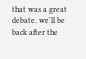that was a great debate. we'll be back after the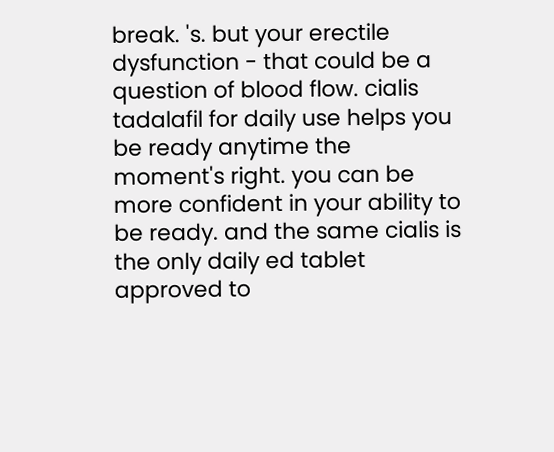break. 's. but your erectile dysfunction - that could be a question of blood flow. cialis tadalafil for daily use helps you be ready anytime the moment's right. you can be more confident in your ability to be ready. and the same cialis is the only daily ed tablet approved to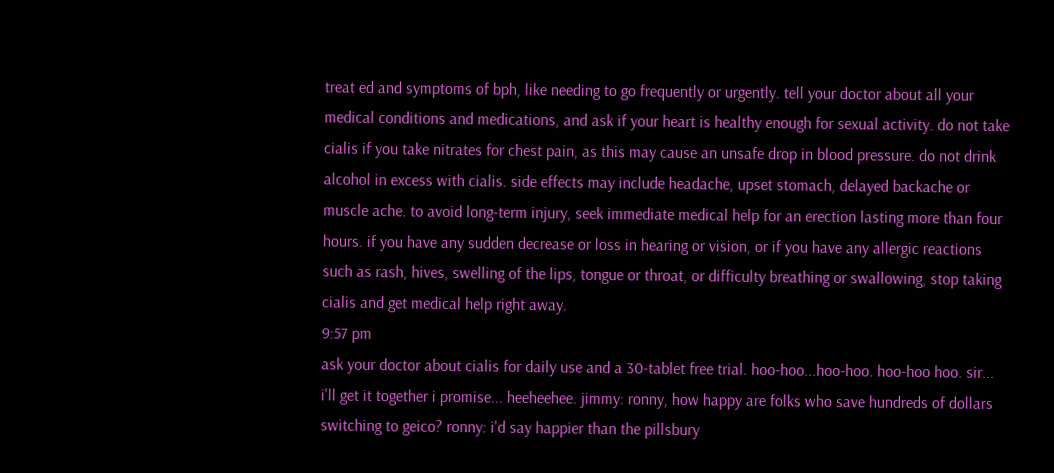treat ed and symptoms of bph, like needing to go frequently or urgently. tell your doctor about all your medical conditions and medications, and ask if your heart is healthy enough for sexual activity. do not take cialis if you take nitrates for chest pain, as this may cause an unsafe drop in blood pressure. do not drink alcohol in excess with cialis. side effects may include headache, upset stomach, delayed backache or muscle ache. to avoid long-term injury, seek immediate medical help for an erection lasting more than four hours. if you have any sudden decrease or loss in hearing or vision, or if you have any allergic reactions such as rash, hives, swelling of the lips, tongue or throat, or difficulty breathing or swallowing, stop taking cialis and get medical help right away.
9:57 pm
ask your doctor about cialis for daily use and a 30-tablet free trial. hoo-hoo...hoo-hoo. hoo-hoo hoo. sir... i'll get it together i promise... heeheehee. jimmy: ronny, how happy are folks who save hundreds of dollars switching to geico? ronny: i'd say happier than the pillsbury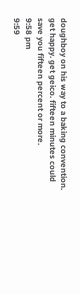doughboy on his way to a baking convention. get happy. get geico. fifteen minutes could save you fifteen percent or more.
9:58 pm
9:59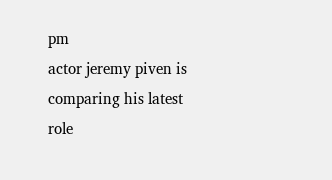pm
actor jeremy piven is comparing his latest role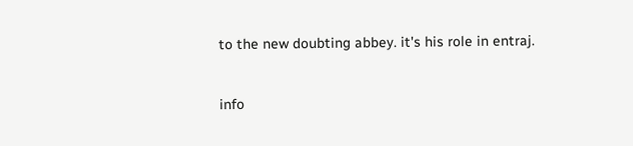to the new doubting abbey. it's his role in entraj.


info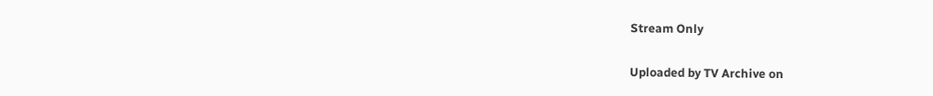Stream Only

Uploaded by TV Archive on